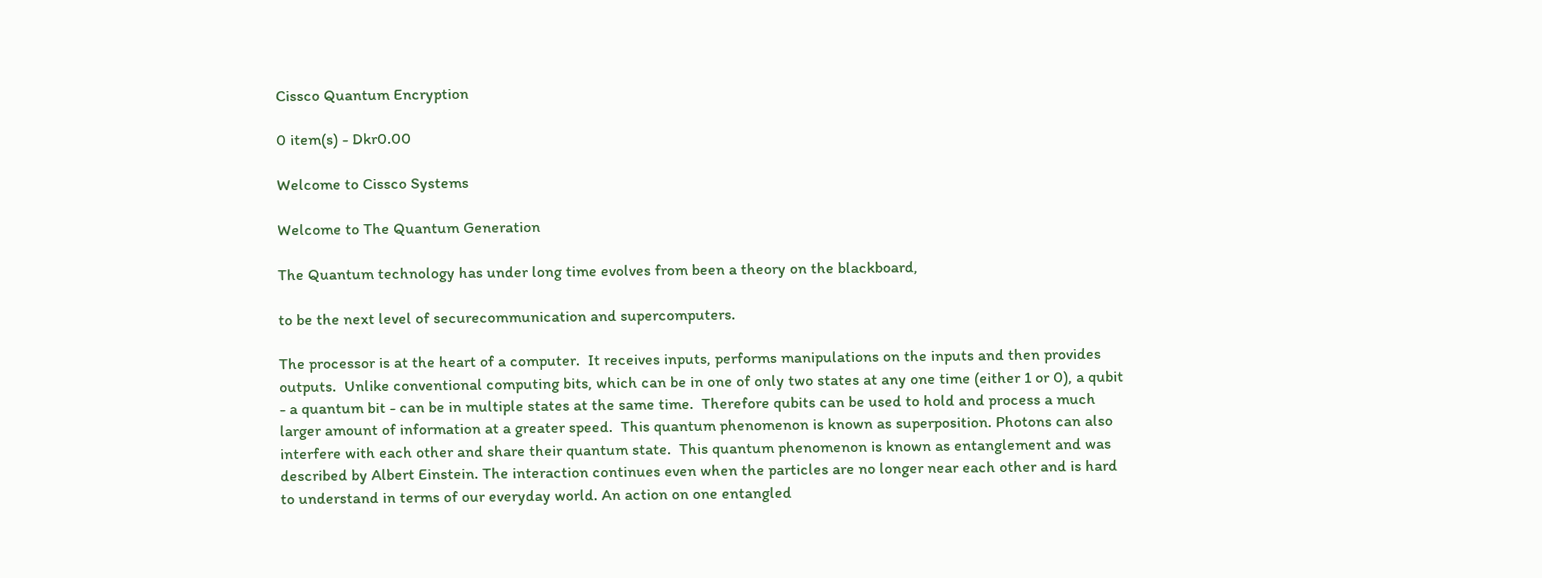Cissco Quantum Encryption

0 item(s) - Dkr0.00

Welcome to Cissco Systems

Welcome to The Quantum Generation

The Quantum technology has under long time evolves from been a theory on the blackboard,

to be the next level of securecommunication and supercomputers.

The processor is at the heart of a computer.  It receives inputs, performs manipulations on the inputs and then provides outputs.  Unlike conventional computing bits, which can be in one of only two states at any one time (either 1 or 0), a qubit - a quantum bit - can be in multiple states at the same time.  Therefore qubits can be used to hold and process a much larger amount of information at a greater speed.  This quantum phenomenon is known as superposition. Photons can also interfere with each other and share their quantum state.  This quantum phenomenon is known as entanglement and was described by Albert Einstein. The interaction continues even when the particles are no longer near each other and is hard to understand in terms of our everyday world. An action on one entangled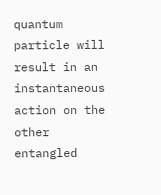quantum particle will result in an instantaneous action on the other entangled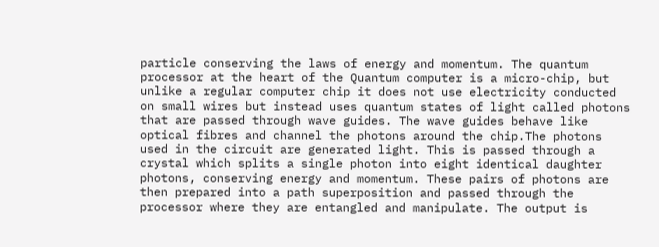particle conserving the laws of energy and momentum. The quantum processor at the heart of the Quantum computer is a micro-chip, but unlike a regular computer chip it does not use electricity conducted on small wires but instead uses quantum states of light called photons that are passed through wave guides. The wave guides behave like optical fibres and channel the photons around the chip.The photons used in the circuit are generated light. This is passed through a crystal which splits a single photon into eight identical daughter photons, conserving energy and momentum. These pairs of photons are then prepared into a path superposition and passed through the processor where they are entangled and manipulate. The output is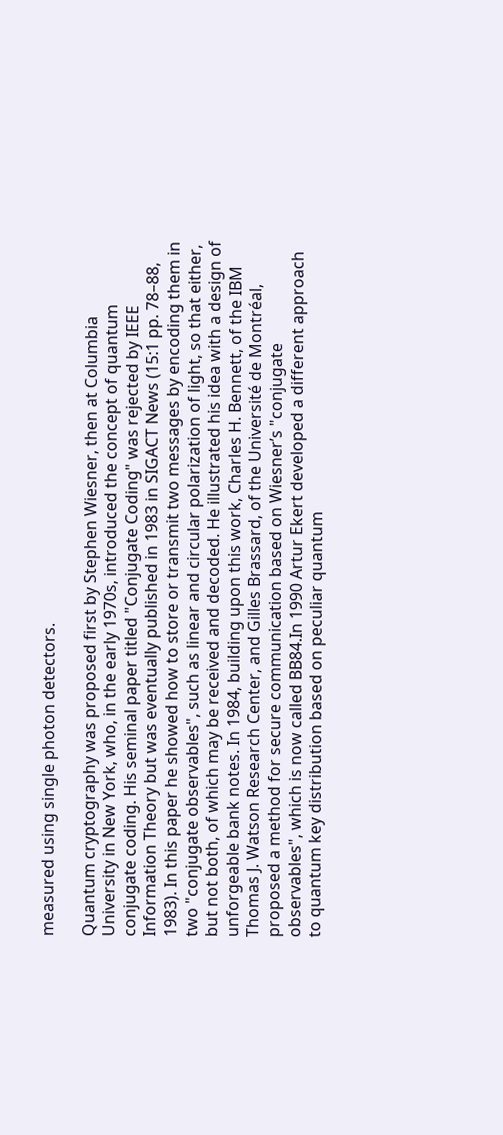measured using single photon detectors.

Quantum cryptography was proposed first by Stephen Wiesner, then at Columbia University in New York, who, in the early 1970s, introduced the concept of quantum conjugate coding. His seminal paper titled "Conjugate Coding" was rejected by IEEE Information Theory but was eventually published in 1983 in SIGACT News (15:1 pp. 78–88, 1983). In this paper he showed how to store or transmit two messages by encoding them in two "conjugate observables", such as linear and circular polarization of light, so that either, but not both, of which may be received and decoded. He illustrated his idea with a design of unforgeable bank notes. In 1984, building upon this work, Charles H. Bennett, of the IBM Thomas J. Watson Research Center, and Gilles Brassard, of the Université de Montréal, proposed a method for secure communication based on Wiesner’s "conjugate observables", which is now called BB84.In 1990 Artur Ekert developed a different approach to quantum key distribution based on peculiar quantum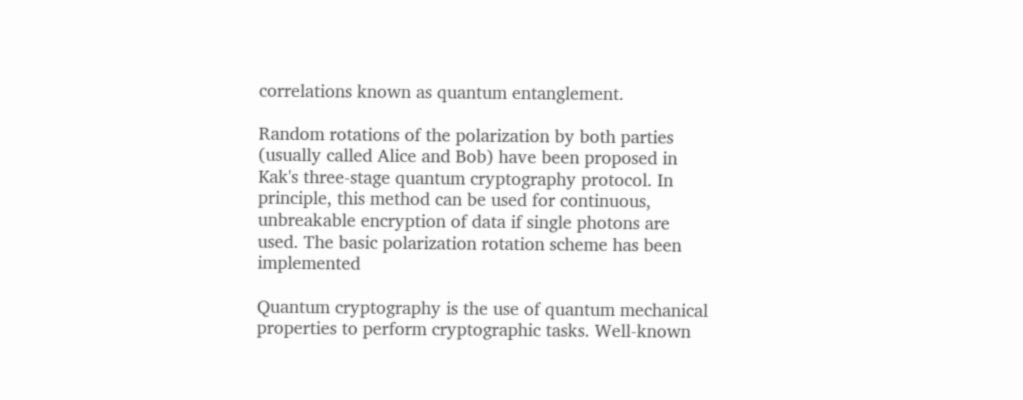correlations known as quantum entanglement.

Random rotations of the polarization by both parties (usually called Alice and Bob) have been proposed in Kak's three-stage quantum cryptography protocol. In principle, this method can be used for continuous, unbreakable encryption of data if single photons are used. The basic polarization rotation scheme has been implemented

Quantum cryptography is the use of quantum mechanical properties to perform cryptographic tasks. Well-known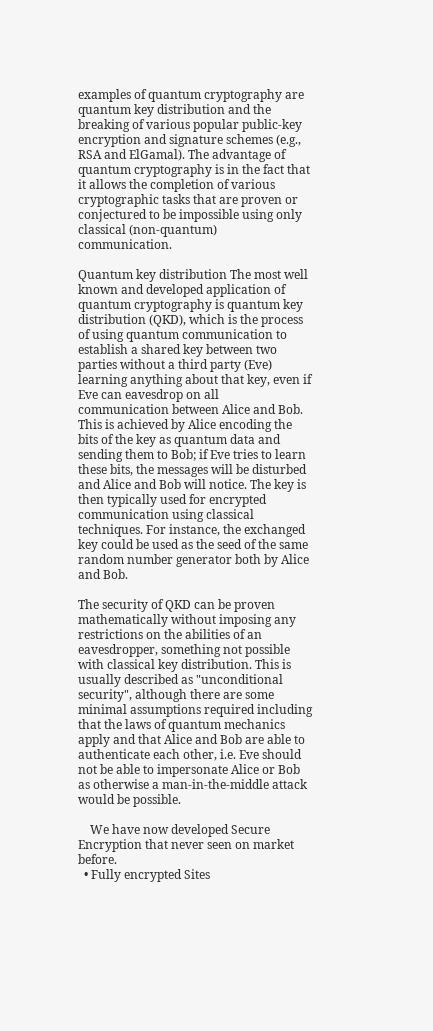examples of quantum cryptography are quantum key distribution and the breaking of various popular public-key encryption and signature schemes (e.g., RSA and ElGamal). The advantage of quantum cryptography is in the fact that it allows the completion of various cryptographic tasks that are proven or conjectured to be impossible using only classical (non-quantum) communication.

Quantum key distribution The most well known and developed application of quantum cryptography is quantum key distribution (QKD), which is the process of using quantum communication to establish a shared key between two parties without a third party (Eve) learning anything about that key, even if Eve can eavesdrop on all communication between Alice and Bob. This is achieved by Alice encoding the bits of the key as quantum data and sending them to Bob; if Eve tries to learn these bits, the messages will be disturbed and Alice and Bob will notice. The key is then typically used for encrypted communication using classical techniques. For instance, the exchanged key could be used as the seed of the same random number generator both by Alice and Bob.

The security of QKD can be proven mathematically without imposing any restrictions on the abilities of an eavesdropper, something not possible with classical key distribution. This is usually described as "unconditional security", although there are some minimal assumptions required including that the laws of quantum mechanics apply and that Alice and Bob are able to authenticate each other, i.e. Eve should not be able to impersonate Alice or Bob as otherwise a man-in-the-middle attack would be possible.

    We have now developed Secure Encryption that never seen on market before.
  • Fully encrypted Sites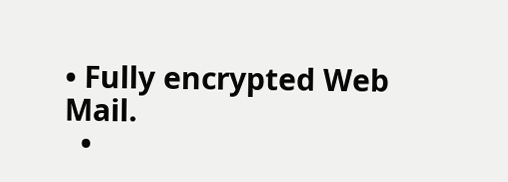• Fully encrypted Web Mail.
  •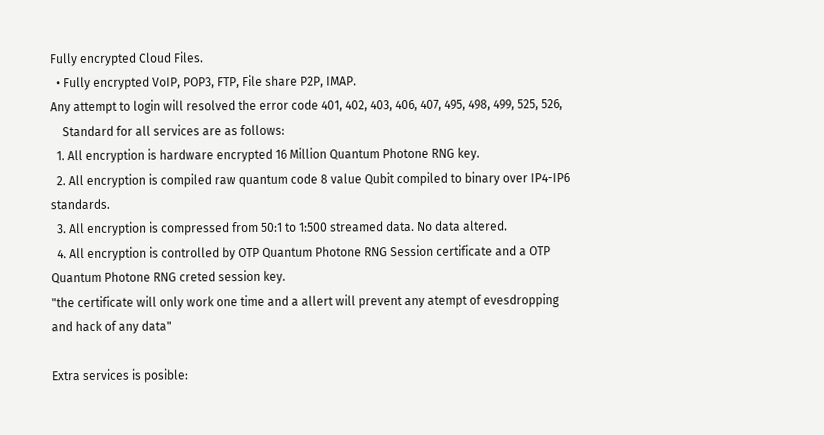Fully encrypted Cloud Files.
  • Fully encrypted VoIP, POP3, FTP, File share P2P, IMAP.
Any attempt to login will resolved the error code 401, 402, 403, 406, 407, 495, 498, 499, 525, 526,
    Standard for all services are as follows:
  1. All encryption is hardware encrypted 16 Million Quantum Photone RNG key.
  2. All encryption is compiled raw quantum code 8 value Qubit compiled to binary over IP4-IP6 standards.
  3. All encryption is compressed from 50:1 to 1:500 streamed data. No data altered.
  4. All encryption is controlled by OTP Quantum Photone RNG Session certificate and a OTP Quantum Photone RNG creted session key.
"the certificate will only work one time and a allert will prevent any atempt of evesdropping and hack of any data"

Extra services is posible: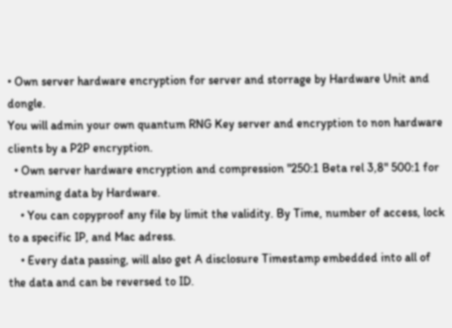• Own server hardware encryption for server and storrage by Hardware Unit and dongle.
You will admin your own quantum RNG Key server and encryption to non hardware clients by a P2P encryption.
  • Own server hardware encryption and compression "250:1 Beta rel 3,8" 500:1 for streaming data by Hardware.
    • You can copyproof any file by limit the validity. By Time, number of access, lock to a specific IP, and Mac adress.
    • Every data passing, will also get A disclosure Timestamp embedded into all of the data and can be reversed to ID.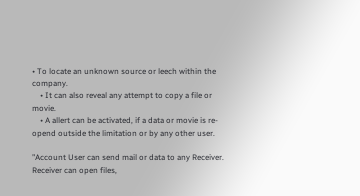• To locate an unknown source or leech within the company.
    • It can also reveal any attempt to copy a file or movie.
    • A allert can be activated, if a data or movie is re-opend outside the limitation or by any other user.

"Account User can send mail or data to any Receiver. Receiver can open files,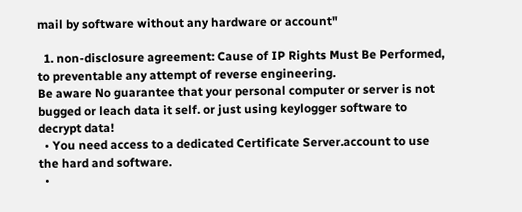mail by software without any hardware or account"

  1. non-disclosure agreement: Cause of IP Rights Must Be Performed, to preventable any attempt of reverse engineering.
Be aware No guarantee that your personal computer or server is not bugged or leach data it self. or just using keylogger software to decrypt data!
  • You need access to a dedicated Certificate Server.account to use the hard and software.
  •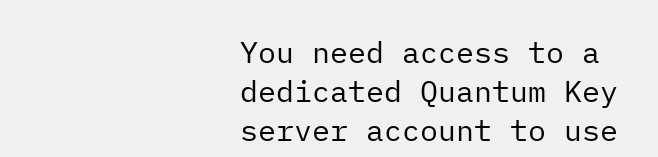You need access to a dedicated Quantum Key server account to use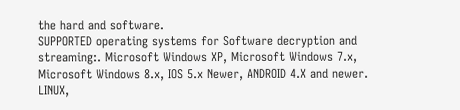the hard and software.
SUPPORTED operating systems for Software decryption and streaming:. Microsoft Windows XP, Microsoft Windows 7.x, Microsoft Windows 8.x, IOS 5.x Newer, ANDROID 4.X and newer. LINUX,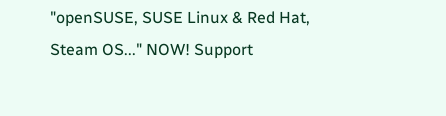"openSUSE, SUSE Linux & Red Hat, Steam OS..." NOW! Support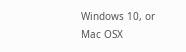Windows 10, or Mac OSX